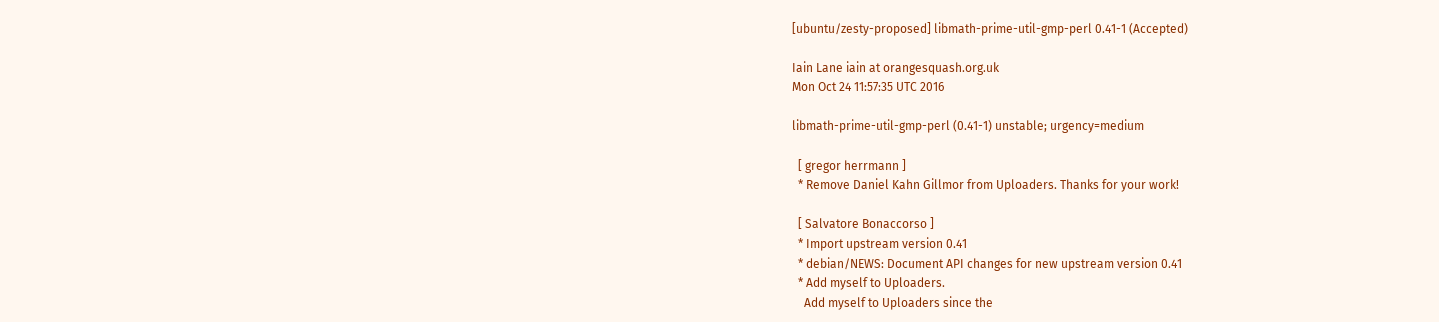[ubuntu/zesty-proposed] libmath-prime-util-gmp-perl 0.41-1 (Accepted)

Iain Lane iain at orangesquash.org.uk
Mon Oct 24 11:57:35 UTC 2016

libmath-prime-util-gmp-perl (0.41-1) unstable; urgency=medium

  [ gregor herrmann ]
  * Remove Daniel Kahn Gillmor from Uploaders. Thanks for your work!

  [ Salvatore Bonaccorso ]
  * Import upstream version 0.41
  * debian/NEWS: Document API changes for new upstream version 0.41
  * Add myself to Uploaders.
    Add myself to Uploaders since the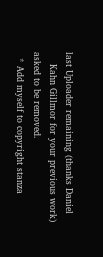last Uploader remaining (thanks Daniel
    Kahn Gillmor for your previous work) asked to be removed.
  * Add myself to copyright stanza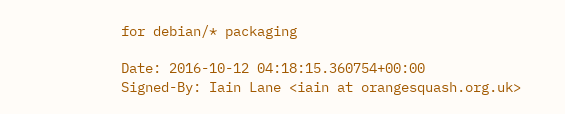for debian/* packaging

Date: 2016-10-12 04:18:15.360754+00:00
Signed-By: Iain Lane <iain at orangesquash.org.uk>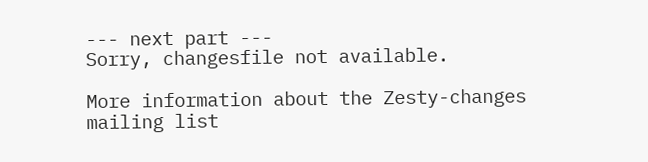--- next part ---
Sorry, changesfile not available.

More information about the Zesty-changes mailing list